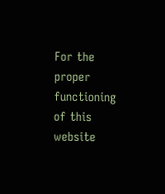For the proper functioning of this website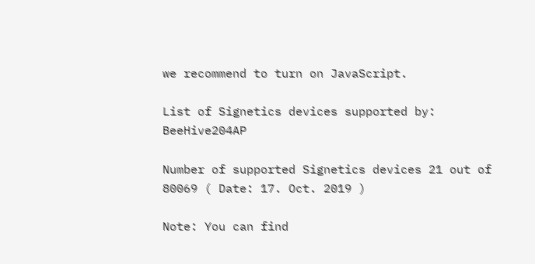we recommend to turn on JavaScript.

List of Signetics devices supported by: BeeHive204AP

Number of supported Signetics devices 21 out of 80069 ( Date: 17. Oct. 2019 )

Note: You can find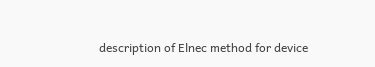description of Elnec method for device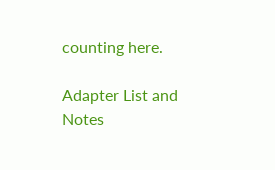counting here.

Adapter List and Notes